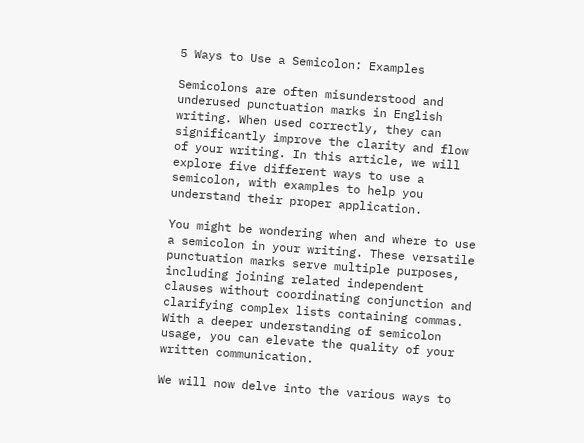5 Ways to Use a Semicolon: Examples

Semicolons are often misunderstood and underused punctuation marks in English writing. When used correctly, they can significantly improve the clarity and flow of your writing. In this article, we will explore five different ways to use a semicolon, with examples to help you understand their proper application.

You might be wondering when and where to use a semicolon in your writing. These versatile punctuation marks serve multiple purposes, including joining related independent clauses without coordinating conjunction and clarifying complex lists containing commas. With a deeper understanding of semicolon usage, you can elevate the quality of your written communication.

We will now delve into the various ways to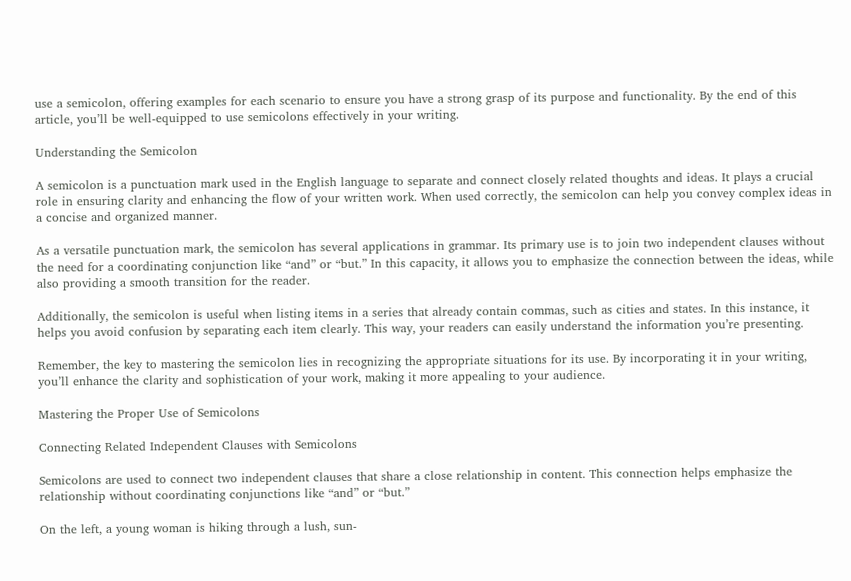use a semicolon, offering examples for each scenario to ensure you have a strong grasp of its purpose and functionality. By the end of this article, you’ll be well-equipped to use semicolons effectively in your writing.

Understanding the Semicolon

A semicolon is a punctuation mark used in the English language to separate and connect closely related thoughts and ideas. It plays a crucial role in ensuring clarity and enhancing the flow of your written work. When used correctly, the semicolon can help you convey complex ideas in a concise and organized manner.

As a versatile punctuation mark, the semicolon has several applications in grammar. Its primary use is to join two independent clauses without the need for a coordinating conjunction like “and” or “but.” In this capacity, it allows you to emphasize the connection between the ideas, while also providing a smooth transition for the reader.

Additionally, the semicolon is useful when listing items in a series that already contain commas, such as cities and states. In this instance, it helps you avoid confusion by separating each item clearly. This way, your readers can easily understand the information you’re presenting.

Remember, the key to mastering the semicolon lies in recognizing the appropriate situations for its use. By incorporating it in your writing, you’ll enhance the clarity and sophistication of your work, making it more appealing to your audience.

Mastering the Proper Use of Semicolons

Connecting Related Independent Clauses with Semicolons

Semicolons are used to connect two independent clauses that share a close relationship in content. This connection helps emphasize the relationship without coordinating conjunctions like “and” or “but.”

On the left, a young woman is hiking through a lush, sun-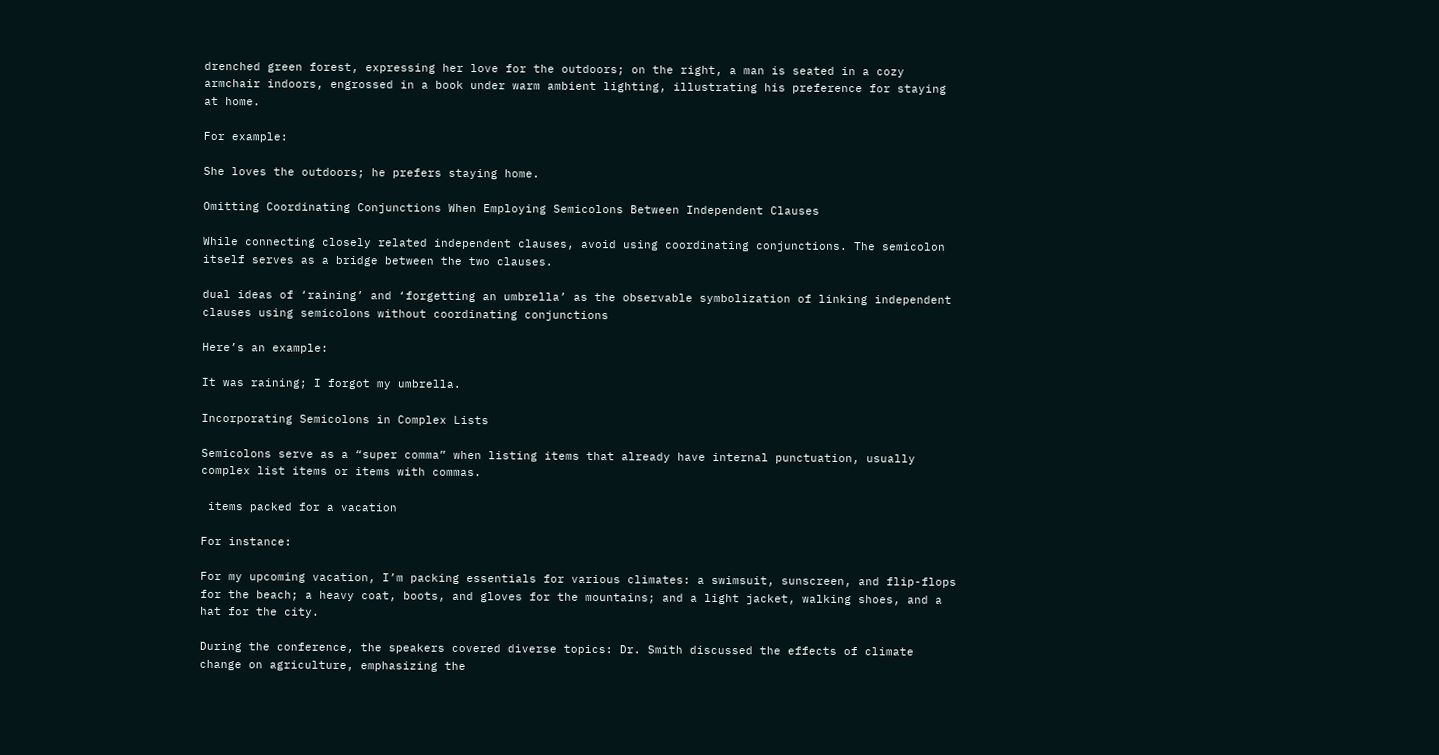drenched green forest, expressing her love for the outdoors; on the right, a man is seated in a cozy armchair indoors, engrossed in a book under warm ambient lighting, illustrating his preference for staying at home.

For example:

She loves the outdoors; he prefers staying home.

Omitting Coordinating Conjunctions When Employing Semicolons Between Independent Clauses

While connecting closely related independent clauses, avoid using coordinating conjunctions. The semicolon itself serves as a bridge between the two clauses.

dual ideas of ‘raining’ and ‘forgetting an umbrella’ as the observable symbolization of linking independent clauses using semicolons without coordinating conjunctions

Here’s an example:

It was raining; I forgot my umbrella.

Incorporating Semicolons in Complex Lists

Semicolons serve as a “super comma” when listing items that already have internal punctuation, usually complex list items or items with commas.

 items packed for a vacation

For instance:

For my upcoming vacation, I’m packing essentials for various climates: a swimsuit, sunscreen, and flip-flops for the beach; a heavy coat, boots, and gloves for the mountains; and a light jacket, walking shoes, and a hat for the city.

During the conference, the speakers covered diverse topics: Dr. Smith discussed the effects of climate change on agriculture, emphasizing the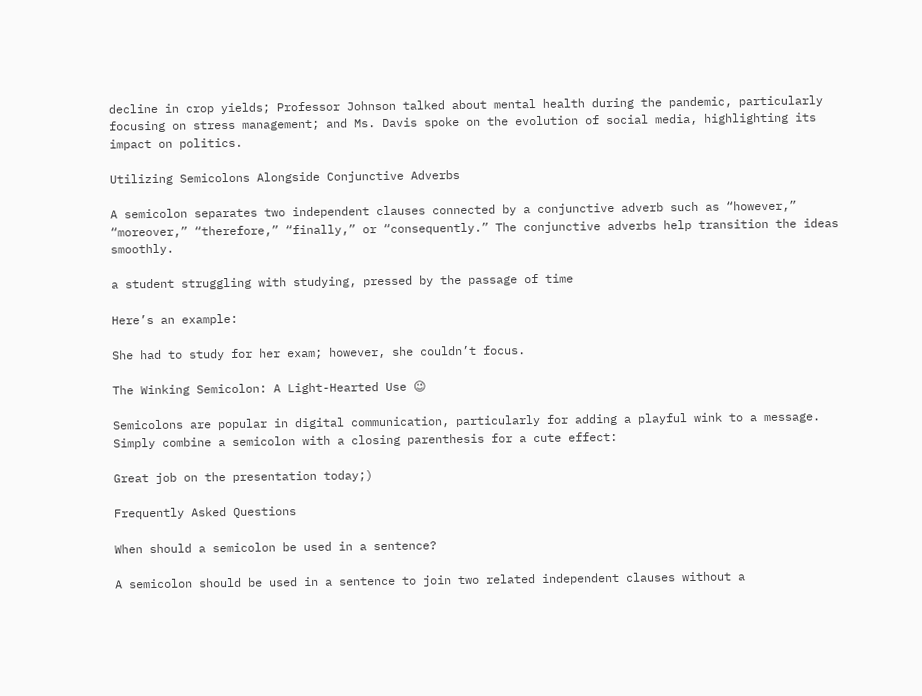decline in crop yields; Professor Johnson talked about mental health during the pandemic, particularly focusing on stress management; and Ms. Davis spoke on the evolution of social media, highlighting its impact on politics.

Utilizing Semicolons Alongside Conjunctive Adverbs

A semicolon separates two independent clauses connected by a conjunctive adverb such as “however,” “moreover,” “therefore,” “finally,” or “consequently.” The conjunctive adverbs help transition the ideas smoothly.

a student struggling with studying, pressed by the passage of time

Here’s an example:

She had to study for her exam; however, she couldn’t focus.

The Winking Semicolon: A Light-Hearted Use 😉

Semicolons are popular in digital communication, particularly for adding a playful wink to a message. Simply combine a semicolon with a closing parenthesis for a cute effect:

Great job on the presentation today;)

Frequently Asked Questions

When should a semicolon be used in a sentence?

A semicolon should be used in a sentence to join two related independent clauses without a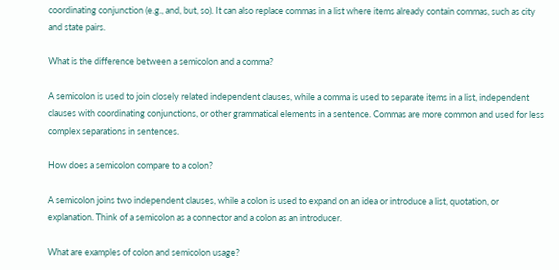coordinating conjunction (e.g., and, but, so). It can also replace commas in a list where items already contain commas, such as city and state pairs.

What is the difference between a semicolon and a comma?

A semicolon is used to join closely related independent clauses, while a comma is used to separate items in a list, independent clauses with coordinating conjunctions, or other grammatical elements in a sentence. Commas are more common and used for less complex separations in sentences.

How does a semicolon compare to a colon?

A semicolon joins two independent clauses, while a colon is used to expand on an idea or introduce a list, quotation, or explanation. Think of a semicolon as a connector and a colon as an introducer.

What are examples of colon and semicolon usage?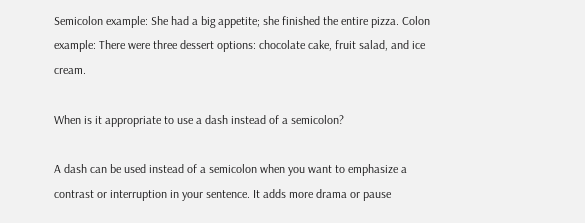Semicolon example: She had a big appetite; she finished the entire pizza. Colon example: There were three dessert options: chocolate cake, fruit salad, and ice cream.

When is it appropriate to use a dash instead of a semicolon?

A dash can be used instead of a semicolon when you want to emphasize a contrast or interruption in your sentence. It adds more drama or pause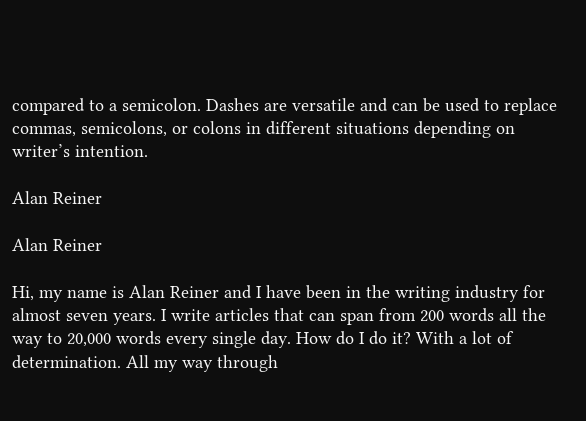compared to a semicolon. Dashes are versatile and can be used to replace commas, semicolons, or colons in different situations depending on writer’s intention.

Alan Reiner

Alan Reiner

Hi, my name is Alan Reiner and I have been in the writing industry for almost seven years. I write articles that can span from 200 words all the way to 20,000 words every single day. How do I do it? With a lot of determination. All my way through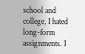school and college, I hated long-form assignments. I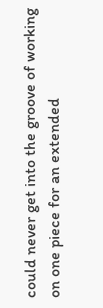could never get into the groove of working on one piece for an extended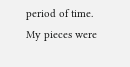period of time. My pieces were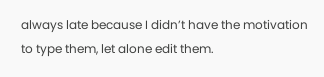always late because I didn’t have the motivation to type them, let alone edit them.